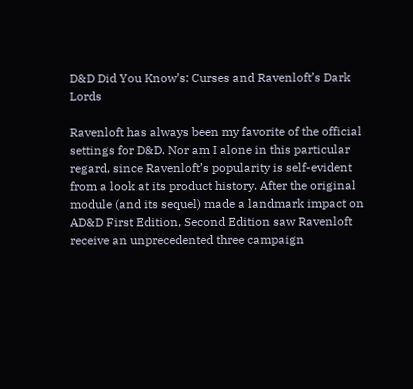D&D Did You Know’s: Curses and Ravenloft’s Dark Lords

Ravenloft has always been my favorite of the official settings for D&D. Nor am I alone in this particular regard, since Ravenloft’s popularity is self-evident from a look at its product history. After the original module (and its sequel) made a landmark impact on AD&D First Edition, Second Edition saw Ravenloft receive an unprecedented three campaign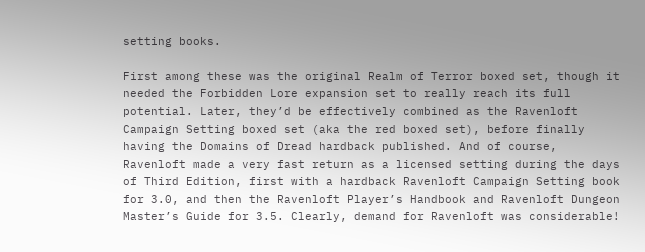setting books.

First among these was the original Realm of Terror boxed set, though it needed the Forbidden Lore expansion set to really reach its full potential. Later, they’d be effectively combined as the Ravenloft Campaign Setting boxed set (aka the red boxed set), before finally having the Domains of Dread hardback published. And of course, Ravenloft made a very fast return as a licensed setting during the days of Third Edition, first with a hardback Ravenloft Campaign Setting book for 3.0, and then the Ravenloft Player’s Handbook and Ravenloft Dungeon Master’s Guide for 3.5. Clearly, demand for Ravenloft was considerable!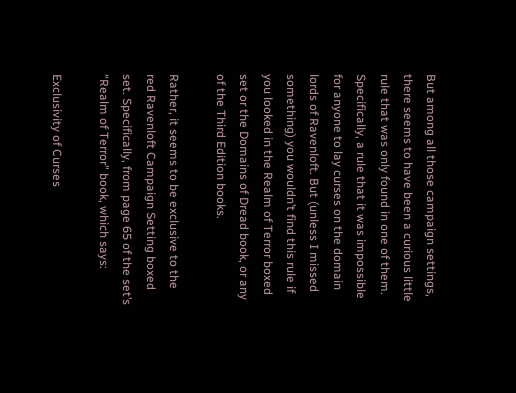But among all those campaign settings, there seems to have been a curious little rule that was only found in one of them. Specifically, a rule that it was impossible for anyone to lay curses on the domain lords of Ravenloft. But (unless I missed something) you wouldn’t find this rule if you looked in the Realm of Terror boxed set or the Domains of Dread book, or any of the Third Edition books.

Rather, it seems to be exclusive to the red Ravenloft Campaign Setting boxed set. Specifically, from page 65 of the set’s “Realm of Terror” book, which says:

Exclusivity of Curses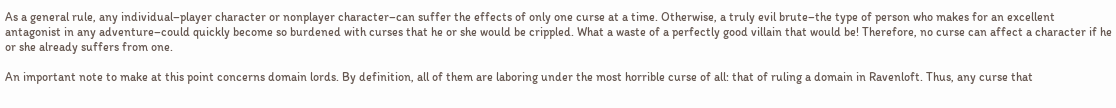As a general rule, any individual–player character or nonplayer character–can suffer the effects of only one curse at a time. Otherwise, a truly evil brute–the type of person who makes for an excellent antagonist in any adventure–could quickly become so burdened with curses that he or she would be crippled. What a waste of a perfectly good villain that would be! Therefore, no curse can affect a character if he or she already suffers from one.

An important note to make at this point concerns domain lords. By definition, all of them are laboring under the most horrible curse of all: that of ruling a domain in Ravenloft. Thus, any curse that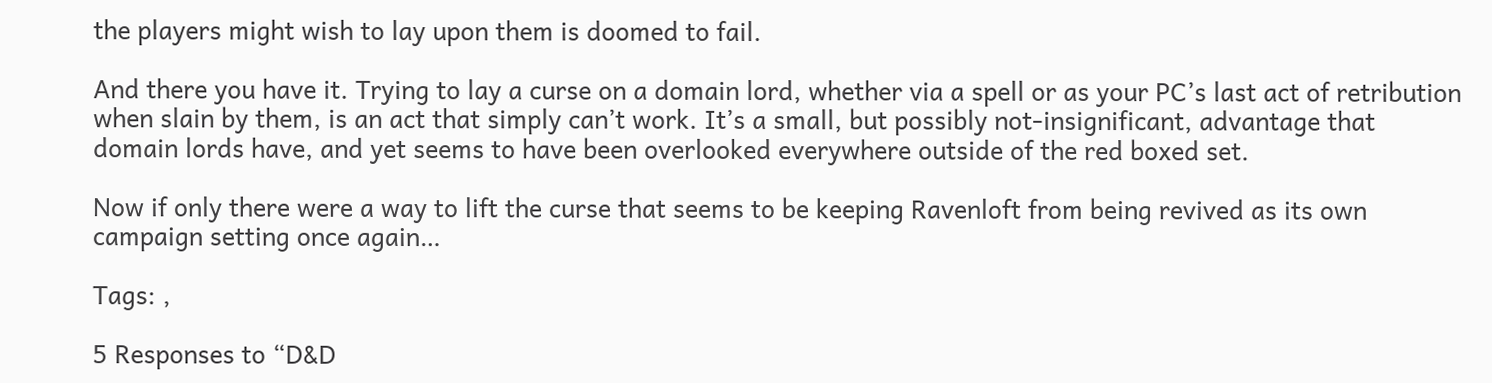the players might wish to lay upon them is doomed to fail.

And there you have it. Trying to lay a curse on a domain lord, whether via a spell or as your PC’s last act of retribution when slain by them, is an act that simply can’t work. It’s a small, but possibly not-insignificant, advantage that domain lords have, and yet seems to have been overlooked everywhere outside of the red boxed set.

Now if only there were a way to lift the curse that seems to be keeping Ravenloft from being revived as its own campaign setting once again…

Tags: ,

5 Responses to “D&D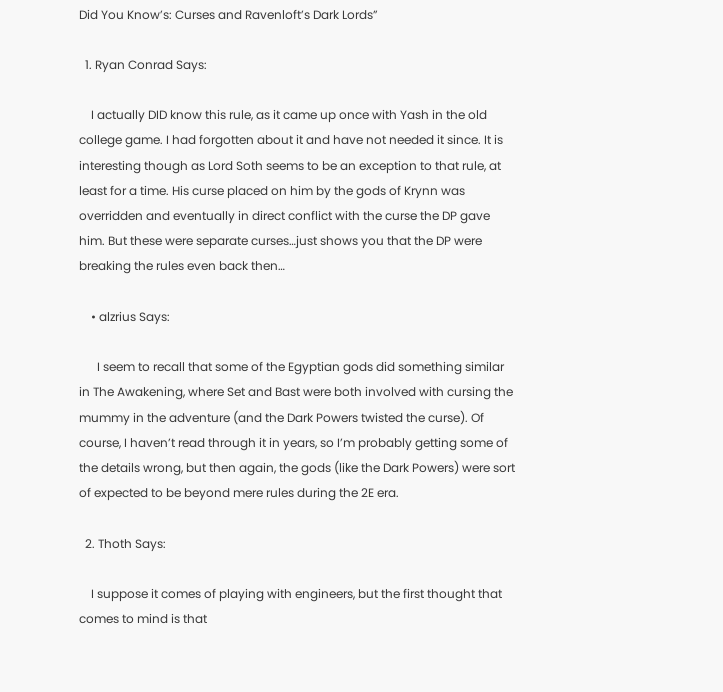Did You Know’s: Curses and Ravenloft’s Dark Lords”

  1. Ryan Conrad Says:

    I actually DID know this rule, as it came up once with Yash in the old college game. I had forgotten about it and have not needed it since. It is interesting though as Lord Soth seems to be an exception to that rule, at least for a time. His curse placed on him by the gods of Krynn was overridden and eventually in direct conflict with the curse the DP gave him. But these were separate curses…just shows you that the DP were breaking the rules even back then…

    • alzrius Says:

      I seem to recall that some of the Egyptian gods did something similar in The Awakening, where Set and Bast were both involved with cursing the mummy in the adventure (and the Dark Powers twisted the curse). Of course, I haven’t read through it in years, so I’m probably getting some of the details wrong, but then again, the gods (like the Dark Powers) were sort of expected to be beyond mere rules during the 2E era.

  2. Thoth Says:

    I suppose it comes of playing with engineers, but the first thought that comes to mind is that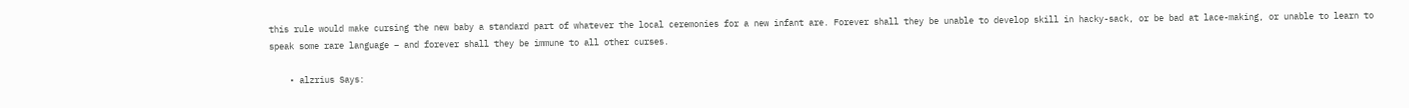this rule would make cursing the new baby a standard part of whatever the local ceremonies for a new infant are. Forever shall they be unable to develop skill in hacky-sack, or be bad at lace-making, or unable to learn to speak some rare language – and forever shall they be immune to all other curses.

    • alzrius Says: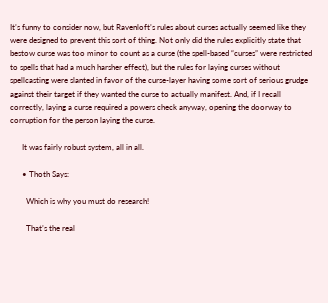It’s funny to consider now, but Ravenloft’s rules about curses actually seemed like they were designed to prevent this sort of thing. Not only did the rules explicitly state that bestow curse was too minor to count as a curse (the spell-based “curses” were restricted to spells that had a much harsher effect), but the rules for laying curses without spellcasting were slanted in favor of the curse-layer having some sort of serious grudge against their target if they wanted the curse to actually manifest. And, if I recall correctly, laying a curse required a powers check anyway, opening the doorway to corruption for the person laying the curse.

      It was fairly robust system, all in all.

      • Thoth Says:

        Which is why you must do research!

        That’s the real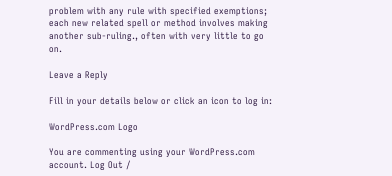problem with any rule with specified exemptions; each new related spell or method involves making another sub-ruling., often with very little to go on.

Leave a Reply

Fill in your details below or click an icon to log in:

WordPress.com Logo

You are commenting using your WordPress.com account. Log Out /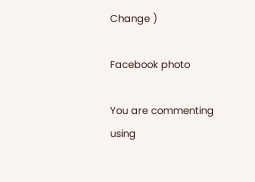Change )

Facebook photo

You are commenting using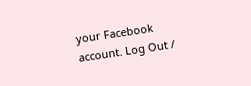your Facebook account. Log Out /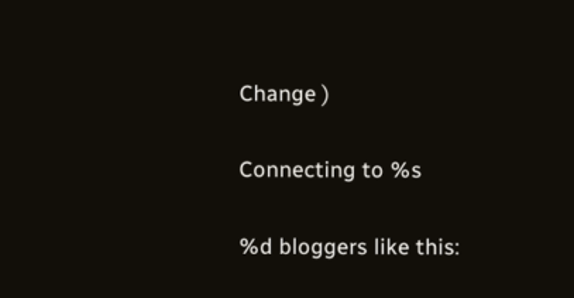Change )

Connecting to %s

%d bloggers like this: